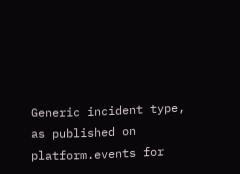Generic incident type, as published on platform.events for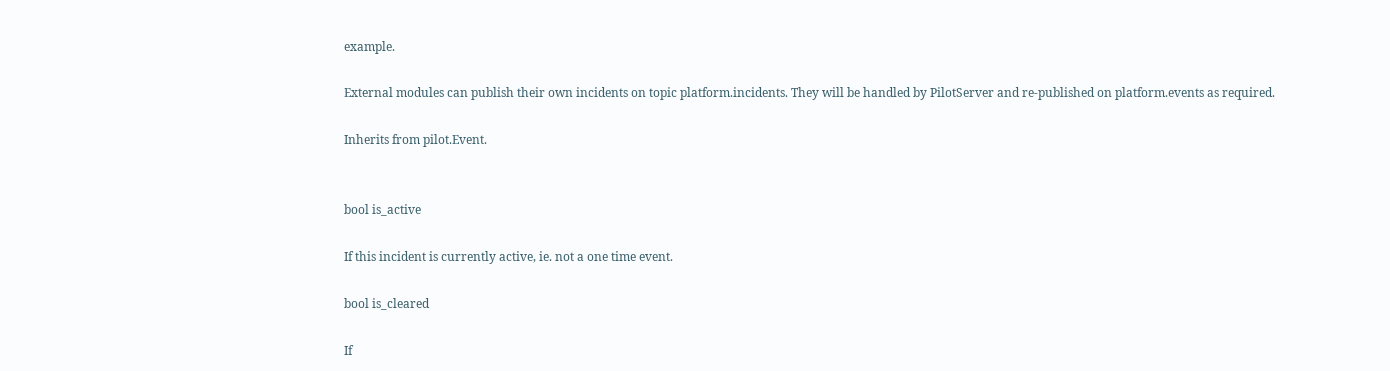example.

External modules can publish their own incidents on topic platform.incidents. They will be handled by PilotServer and re-published on platform.events as required.

Inherits from pilot.Event.


bool is_active

If this incident is currently active, ie. not a one time event.

bool is_cleared

If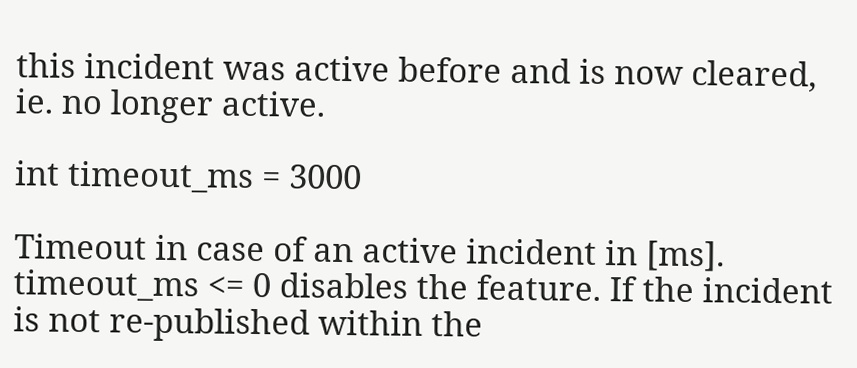this incident was active before and is now cleared, ie. no longer active.

int timeout_ms = 3000

Timeout in case of an active incident in [ms]. timeout_ms <= 0 disables the feature. If the incident is not re-published within the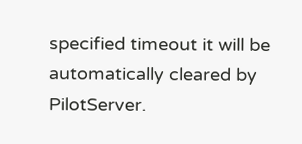specified timeout it will be automatically cleared by PilotServer.